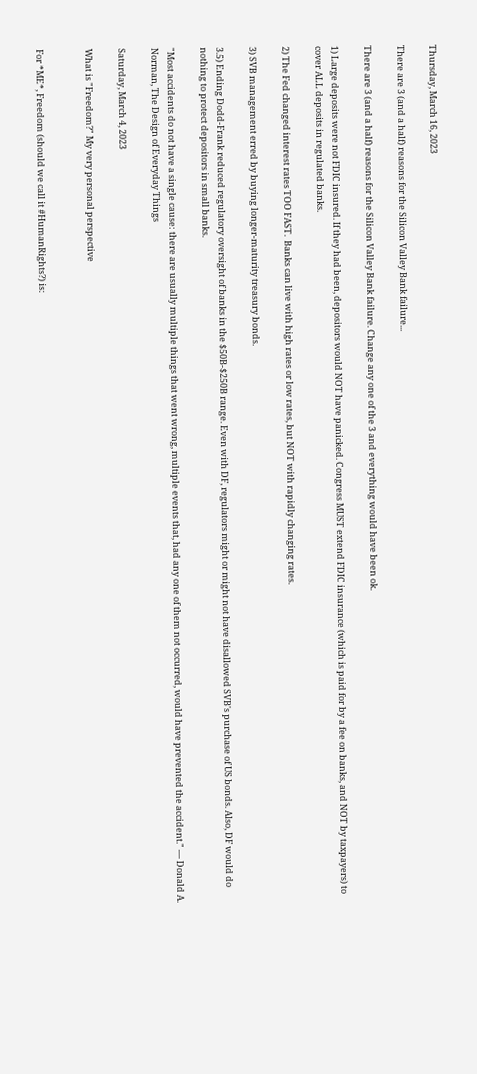Thursday, March 16, 2023

There are 3 (and a half) reasons for the Silicon Valley Bank failure...

There are 3 (and a half) reasons for the Silicon Valley Bank failure. Change any one of the 3 and everything would have been ok.

1) Large deposits were not FDIC insured. If they had been, depositors would NOT have panicked. Congress MUST extend FDIC insurance (which is paid for by a fee on banks, and NOT by taxpayers) to cover ALL deposits in regulated banks.

2) The Fed changed interest rates TOO FAST.  Banks can live with high rates or low rates, but NOT with rapidly changing rates.

3) SVB management erred by buying longer-maturity treasury bonds.

3.5) Ending Dodd-Frank reduced regulatory oversight of banks in the $50B-$250B range. Even with DF, regulators might or might not have disallowed SVB's purchase of US bonds. Also, DF would do nothing to protect depositors in small banks.

"Most accidents do not have a single cause: there are usually multiple things that went wrong, multiple events that, had any one of them not occurred, would have prevented the accident." ― Donald A. Norman, The Design of Everyday Things

Saturday, March 4, 2023

What is "Freedom?" My very personal perspective


For *ME*, Freedom (should we call it #HumanRights?) is: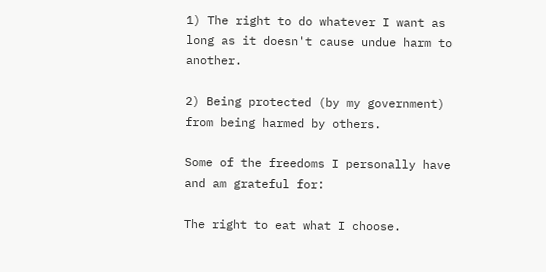1) The right to do whatever I want as long as it doesn't cause undue harm to another.

2) Being protected (by my government) from being harmed by others.

Some of the freedoms I personally have and am grateful for:

The right to eat what I choose.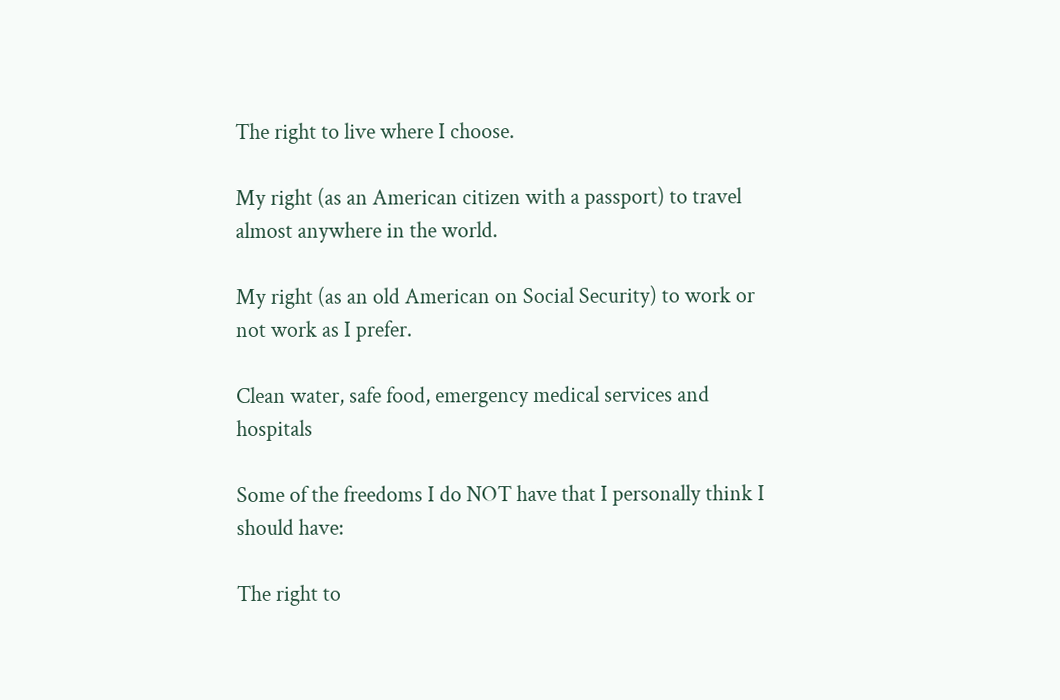The right to live where I choose.

My right (as an American citizen with a passport) to travel almost anywhere in the world.

My right (as an old American on Social Security) to work or not work as I prefer.

Clean water, safe food, emergency medical services and hospitals

Some of the freedoms I do NOT have that I personally think I should have:

The right to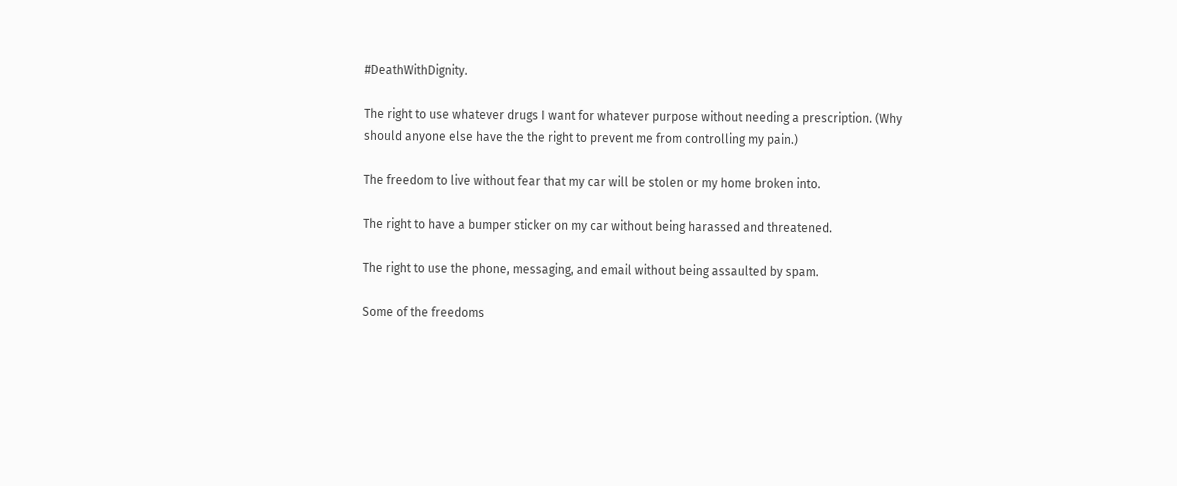#DeathWithDignity.

The right to use whatever drugs I want for whatever purpose without needing a prescription. (Why should anyone else have the the right to prevent me from controlling my pain.)

The freedom to live without fear that my car will be stolen or my home broken into.

The right to have a bumper sticker on my car without being harassed and threatened.

The right to use the phone, messaging, and email without being assaulted by spam.

Some of the freedoms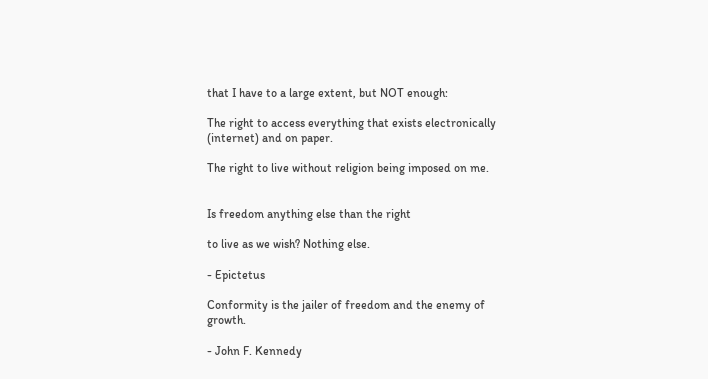that I have to a large extent, but NOT enough:

The right to access everything that exists electronically (internet) and on paper.

The right to live without religion being imposed on me.


Is freedom anything else than the right

to live as we wish? Nothing else.

- Epictetus

Conformity is the jailer of freedom and the enemy of growth.

- John F. Kennedy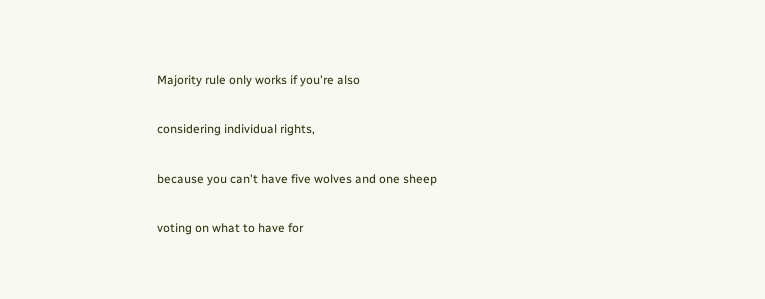Majority rule only works if you're also

considering individual rights,

because you can't have five wolves and one sheep

voting on what to have for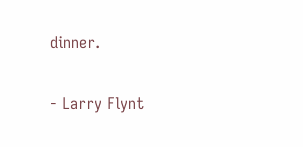dinner.

- Larry Flynt